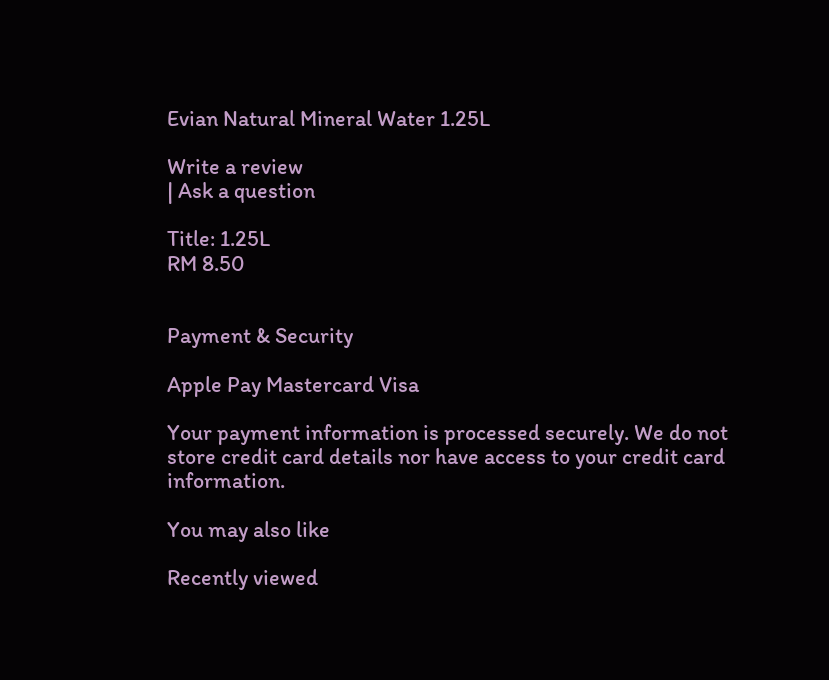Evian Natural Mineral Water 1.25L

Write a review
| Ask a question

Title: 1.25L
RM 8.50


Payment & Security

Apple Pay Mastercard Visa

Your payment information is processed securely. We do not store credit card details nor have access to your credit card information.

You may also like

Recently viewed